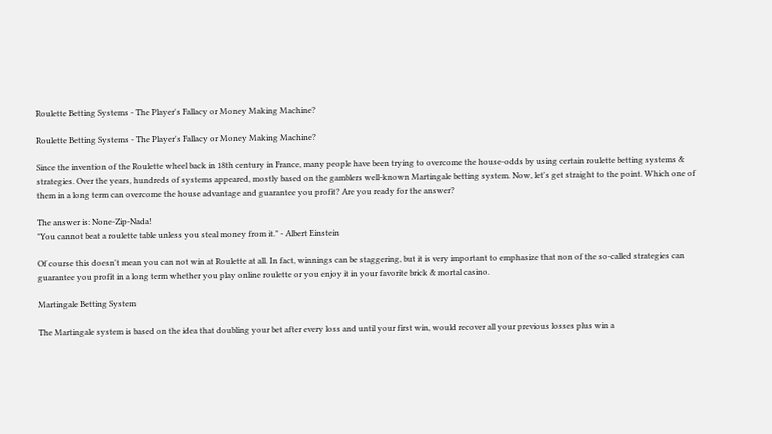Roulette Betting Systems - The Player's Fallacy or Money Making Machine?

Roulette Betting Systems - The Player's Fallacy or Money Making Machine?

Since the invention of the Roulette wheel back in 18th century in France, many people have been trying to overcome the house-odds by using certain roulette betting systems & strategies. Over the years, hundreds of systems appeared, mostly based on the gamblers well-known Martingale betting system. Now, let's get straight to the point. Which one of them in a long term can overcome the house advantage and guarantee you profit? Are you ready for the answer?

The answer is: None-Zip-Nada!
"You cannot beat a roulette table unless you steal money from it." - Albert Einstein

Of course this doesn't mean you can not win at Roulette at all. In fact, winnings can be staggering, but it is very important to emphasize that non of the so-called strategies can guarantee you profit in a long term whether you play online roulette or you enjoy it in your favorite brick & mortal casino.

Martingale Betting System

The Martingale system is based on the idea that doubling your bet after every loss and until your first win, would recover all your previous losses plus win a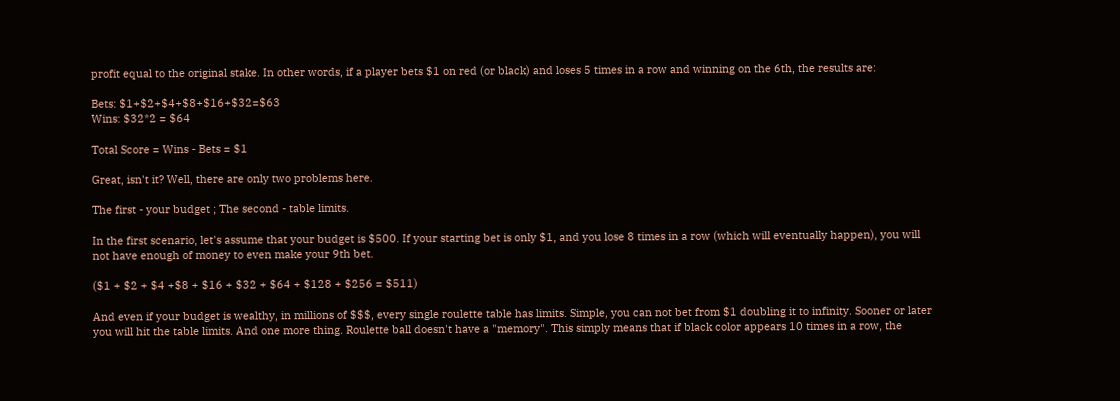profit equal to the original stake. In other words, if a player bets $1 on red (or black) and loses 5 times in a row and winning on the 6th, the results are:

Bets: $1+$2+$4+$8+$16+$32=$63
Wins: $32*2 = $64

Total Score = Wins - Bets = $1

Great, isn't it? Well, there are only two problems here.

The first - your budget ; The second - table limits.

In the first scenario, let's assume that your budget is $500. If your starting bet is only $1, and you lose 8 times in a row (which will eventually happen), you will not have enough of money to even make your 9th bet.

($1 + $2 + $4 +$8 + $16 + $32 + $64 + $128 + $256 = $511)

And even if your budget is wealthy, in millions of $$$, every single roulette table has limits. Simple, you can not bet from $1 doubling it to infinity. Sooner or later you will hit the table limits. And one more thing. Roulette ball doesn't have a "memory". This simply means that if black color appears 10 times in a row, the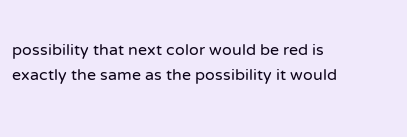possibility that next color would be red is exactly the same as the possibility it would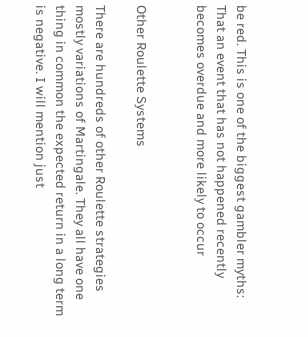be red. This is one of the biggest gambler myths: That an event that has not happened recently becomes overdue and more likely to occur


Other Roulette Systems

There are hundreds of other Roulette strategies mostly variations of Martingale. They all have one thing in common the expected return in a long term is negative. I will mention just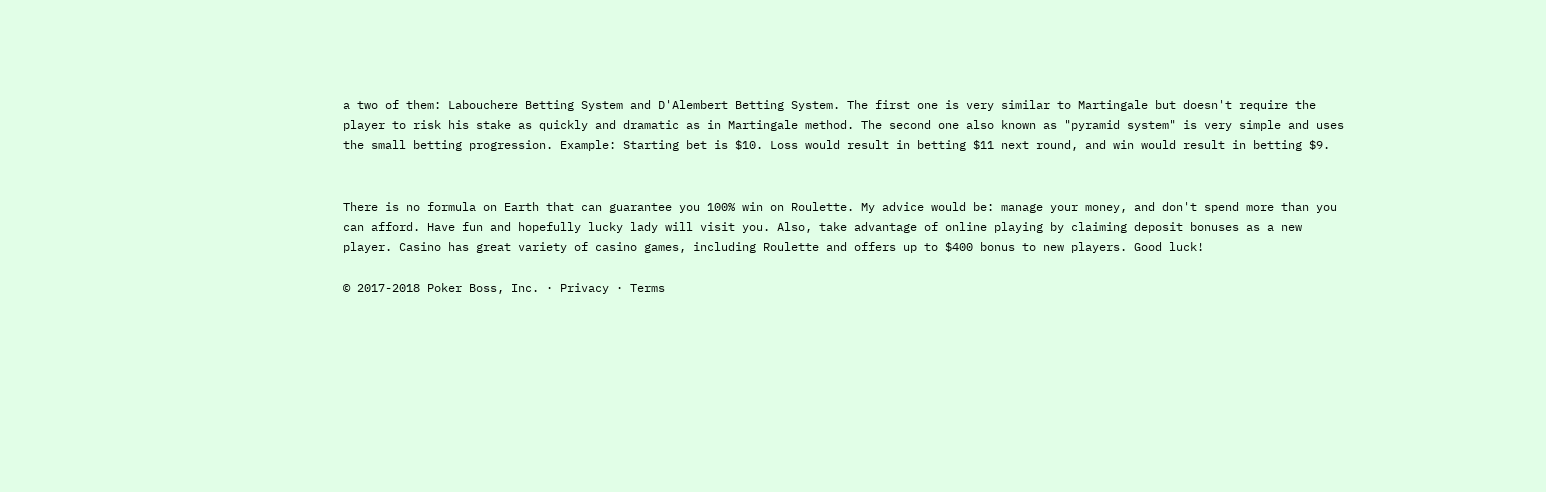a two of them: Labouchere Betting System and D'Alembert Betting System. The first one is very similar to Martingale but doesn't require the player to risk his stake as quickly and dramatic as in Martingale method. The second one also known as "pyramid system" is very simple and uses the small betting progression. Example: Starting bet is $10. Loss would result in betting $11 next round, and win would result in betting $9.


There is no formula on Earth that can guarantee you 100% win on Roulette. My advice would be: manage your money, and don't spend more than you can afford. Have fun and hopefully lucky lady will visit you. Also, take advantage of online playing by claiming deposit bonuses as a new player. Casino has great variety of casino games, including Roulette and offers up to $400 bonus to new players. Good luck!

© 2017-2018 Poker Boss, Inc. · Privacy · Terms